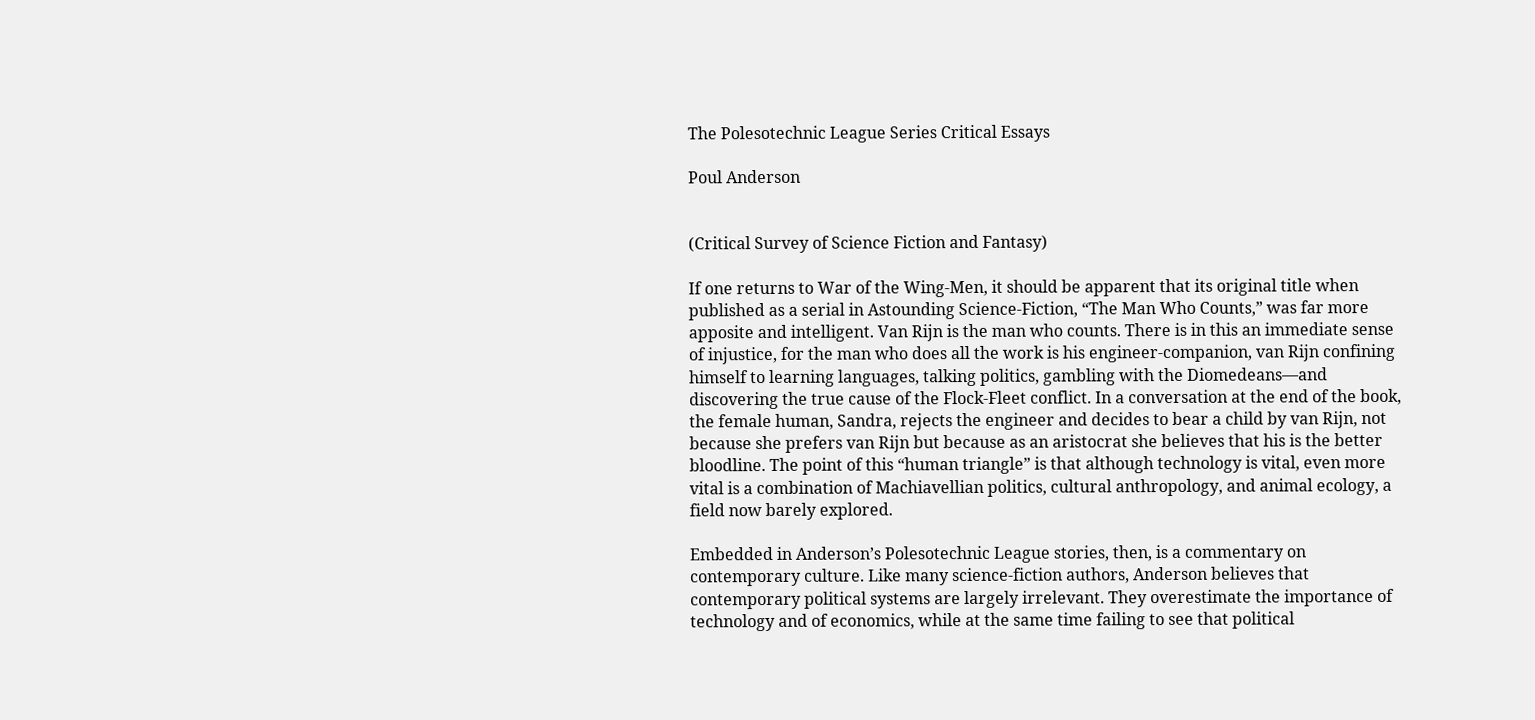The Polesotechnic League Series Critical Essays

Poul Anderson


(Critical Survey of Science Fiction and Fantasy)

If one returns to War of the Wing-Men, it should be apparent that its original title when published as a serial in Astounding Science-Fiction, “The Man Who Counts,” was far more apposite and intelligent. Van Rijn is the man who counts. There is in this an immediate sense of injustice, for the man who does all the work is his engineer-companion, van Rijn confining himself to learning languages, talking politics, gambling with the Diomedeans—and discovering the true cause of the Flock-Fleet conflict. In a conversation at the end of the book, the female human, Sandra, rejects the engineer and decides to bear a child by van Rijn, not because she prefers van Rijn but because as an aristocrat she believes that his is the better bloodline. The point of this “human triangle” is that although technology is vital, even more vital is a combination of Machiavellian politics, cultural anthropology, and animal ecology, a field now barely explored.

Embedded in Anderson’s Polesotechnic League stories, then, is a commentary on contemporary culture. Like many science-fiction authors, Anderson believes that contemporary political systems are largely irrelevant. They overestimate the importance of technology and of economics, while at the same time failing to see that political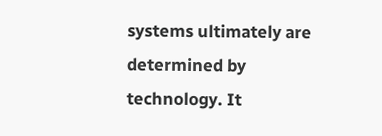systems ultimately are determined by technology. It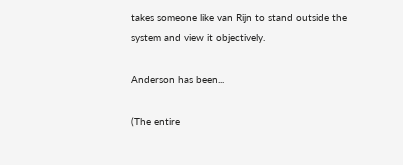takes someone like van Rijn to stand outside the system and view it objectively.

Anderson has been...

(The entire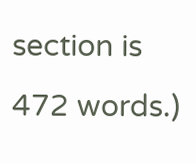section is 472 words.)